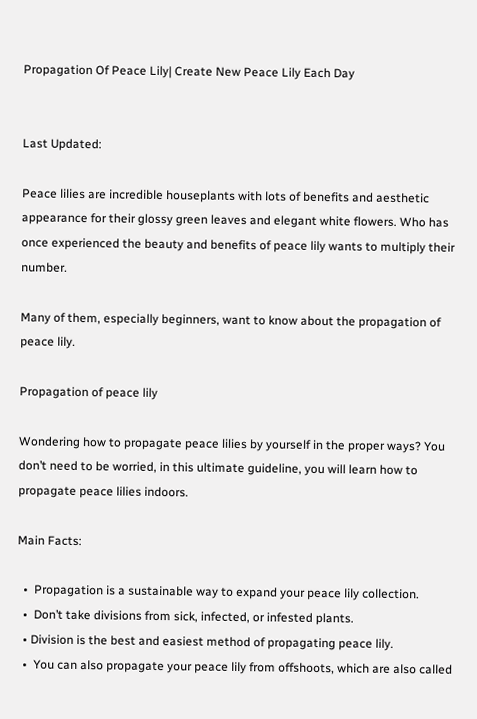Propagation Of Peace Lily| Create New Peace Lily Each Day


Last Updated:

Peace lilies are incredible houseplants with lots of benefits and aesthetic appearance for their glossy green leaves and elegant white flowers. Who has once experienced the beauty and benefits of peace lily wants to multiply their number.

Many of them, especially beginners, want to know about the propagation of peace lily.

Propagation of peace lily

Wondering how to propagate peace lilies by yourself in the proper ways? You don’t need to be worried, in this ultimate guideline, you will learn how to propagate peace lilies indoors.

Main Facts:

  •  Propagation is a sustainable way to expand your peace lily collection.
  •  Don’t take divisions from sick, infected, or infested plants.
  • Division is the best and easiest method of propagating peace lily.
  •  You can also propagate your peace lily from offshoots, which are also called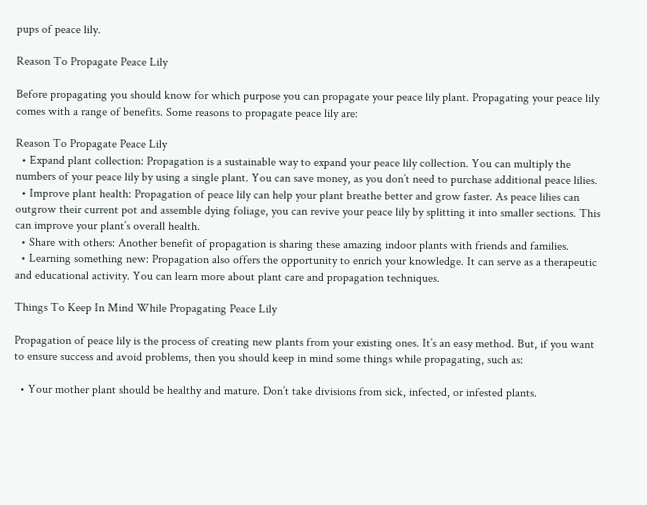pups of peace lily.

Reason To Propagate Peace Lily

Before propagating you should know for which purpose you can propagate your peace lily plant. Propagating your peace lily comes with a range of benefits. Some reasons to propagate peace lily are:

Reason To Propagate Peace Lily
  • Expand plant collection: Propagation is a sustainable way to expand your peace lily collection. You can multiply the numbers of your peace lily by using a single plant. You can save money, as you don’t need to purchase additional peace lilies.
  • Improve plant health: Propagation of peace lily can help your plant breathe better and grow faster. As peace lilies can outgrow their current pot and assemble dying foliage, you can revive your peace lily by splitting it into smaller sections. This can improve your plant’s overall health.
  • Share with others: Another benefit of propagation is sharing these amazing indoor plants with friends and families.
  • Learning something new: Propagation also offers the opportunity to enrich your knowledge. It can serve as a therapeutic and educational activity. You can learn more about plant care and propagation techniques.

Things To Keep In Mind While Propagating Peace Lily

Propagation of peace lily is the process of creating new plants from your existing ones. It’s an easy method. But, if you want to ensure success and avoid problems, then you should keep in mind some things while propagating, such as:

  • Your mother plant should be healthy and mature. Don’t take divisions from sick, infected, or infested plants.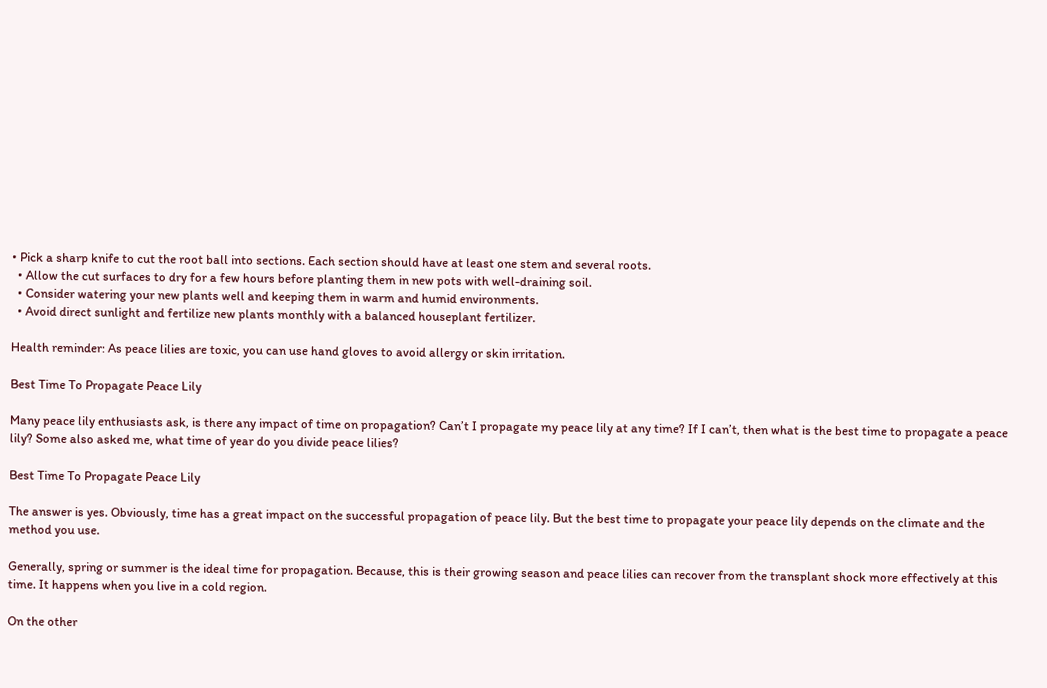• Pick a sharp knife to cut the root ball into sections. Each section should have at least one stem and several roots.
  • Allow the cut surfaces to dry for a few hours before planting them in new pots with well-draining soil.
  • Consider watering your new plants well and keeping them in warm and humid environments.
  • Avoid direct sunlight and fertilize new plants monthly with a balanced houseplant fertilizer.

Health reminder: As peace lilies are toxic, you can use hand gloves to avoid allergy or skin irritation.

Best Time To Propagate Peace Lily

Many peace lily enthusiasts ask, is there any impact of time on propagation? Can’t I propagate my peace lily at any time? If I can’t, then what is the best time to propagate a peace lily? Some also asked me, what time of year do you divide peace lilies?

Best Time To Propagate Peace Lily

The answer is yes. Obviously, time has a great impact on the successful propagation of peace lily. But the best time to propagate your peace lily depends on the climate and the method you use.

Generally, spring or summer is the ideal time for propagation. Because, this is their growing season and peace lilies can recover from the transplant shock more effectively at this time. It happens when you live in a cold region.

On the other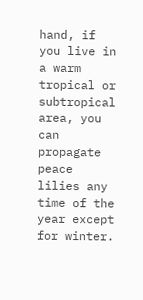hand, if you live in a warm tropical or subtropical area, you can propagate peace lilies any time of the year except for winter.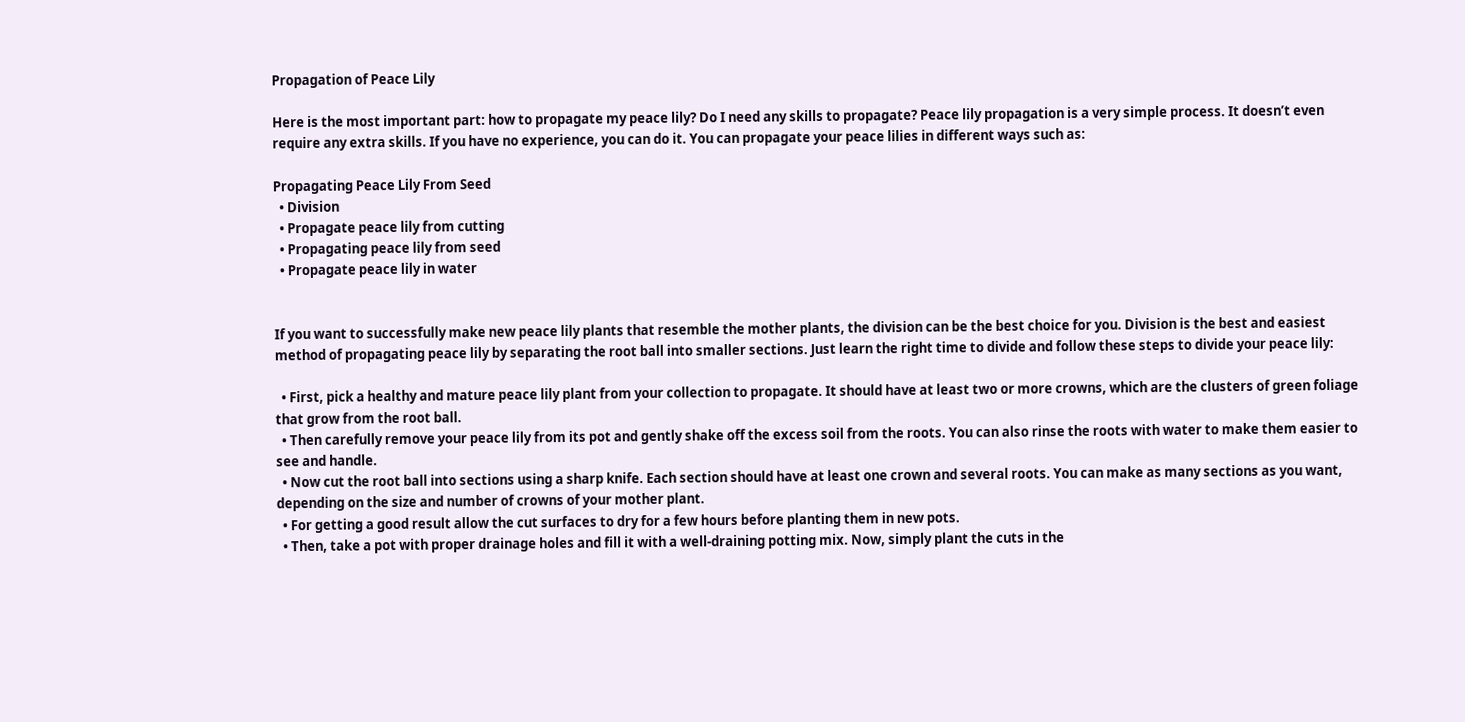Propagation of Peace Lily

Here is the most important part: how to propagate my peace lily? Do I need any skills to propagate? Peace lily propagation is a very simple process. It doesn’t even require any extra skills. If you have no experience, you can do it. You can propagate your peace lilies in different ways such as:

Propagating Peace Lily From Seed
  • Division
  • Propagate peace lily from cutting
  • Propagating peace lily from seed
  • Propagate peace lily in water


If you want to successfully make new peace lily plants that resemble the mother plants, the division can be the best choice for you. Division is the best and easiest method of propagating peace lily by separating the root ball into smaller sections. Just learn the right time to divide and follow these steps to divide your peace lily:

  • First, pick a healthy and mature peace lily plant from your collection to propagate. It should have at least two or more crowns, which are the clusters of green foliage that grow from the root ball.
  • Then carefully remove your peace lily from its pot and gently shake off the excess soil from the roots. You can also rinse the roots with water to make them easier to see and handle.
  • Now cut the root ball into sections using a sharp knife. Each section should have at least one crown and several roots. You can make as many sections as you want, depending on the size and number of crowns of your mother plant.
  • For getting a good result allow the cut surfaces to dry for a few hours before planting them in new pots.
  • Then, take a pot with proper drainage holes and fill it with a well-draining potting mix. Now, simply plant the cuts in the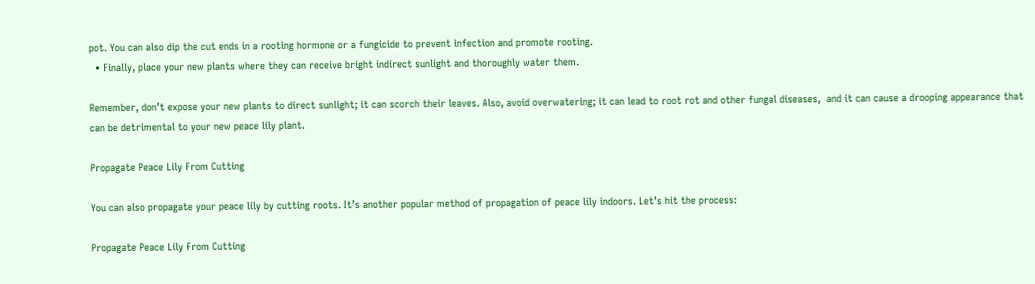pot. You can also dip the cut ends in a rooting hormone or a fungicide to prevent infection and promote rooting.
  • Finally, place your new plants where they can receive bright indirect sunlight and thoroughly water them.

Remember, don’t expose your new plants to direct sunlight; it can scorch their leaves. Also, avoid overwatering; it can lead to root rot and other fungal diseases,  and it can cause a drooping appearance that can be detrimental to your new peace lily plant.

Propagate Peace Lily From Cutting

You can also propagate your peace lily by cutting roots. It’s another popular method of propagation of peace lily indoors. Let’s hit the process:

Propagate Peace Lily From Cutting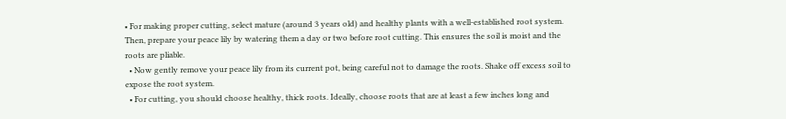• For making proper cutting, select mature (around 3 years old) and healthy plants with a well-established root system. Then, prepare your peace lily by watering them a day or two before root cutting. This ensures the soil is moist and the roots are pliable.
  • Now gently remove your peace lily from its current pot, being careful not to damage the roots. Shake off excess soil to expose the root system.
  • For cutting, you should choose healthy, thick roots. Ideally, choose roots that are at least a few inches long and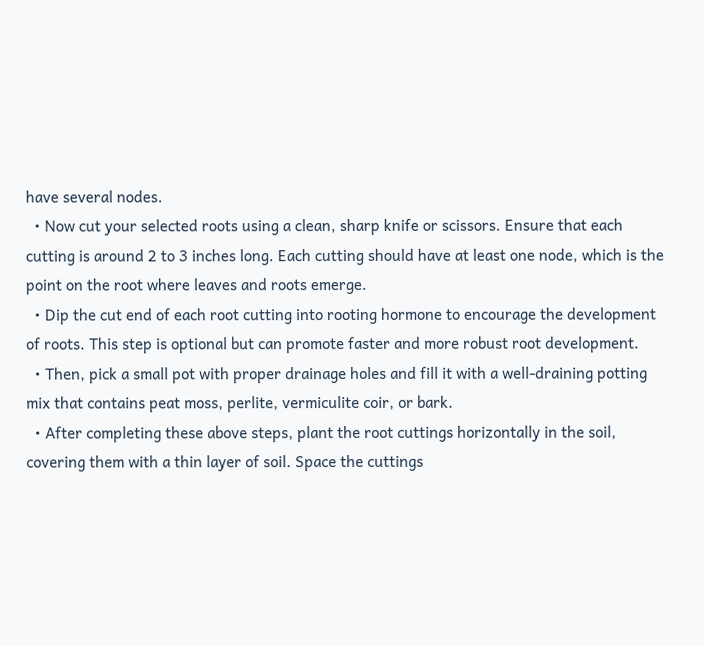have several nodes.
  • Now cut your selected roots using a clean, sharp knife or scissors. Ensure that each cutting is around 2 to 3 inches long. Each cutting should have at least one node, which is the point on the root where leaves and roots emerge.
  • Dip the cut end of each root cutting into rooting hormone to encourage the development of roots. This step is optional but can promote faster and more robust root development.
  • Then, pick a small pot with proper drainage holes and fill it with a well-draining potting mix that contains peat moss, perlite, vermiculite coir, or bark.
  • After completing these above steps, plant the root cuttings horizontally in the soil, covering them with a thin layer of soil. Space the cuttings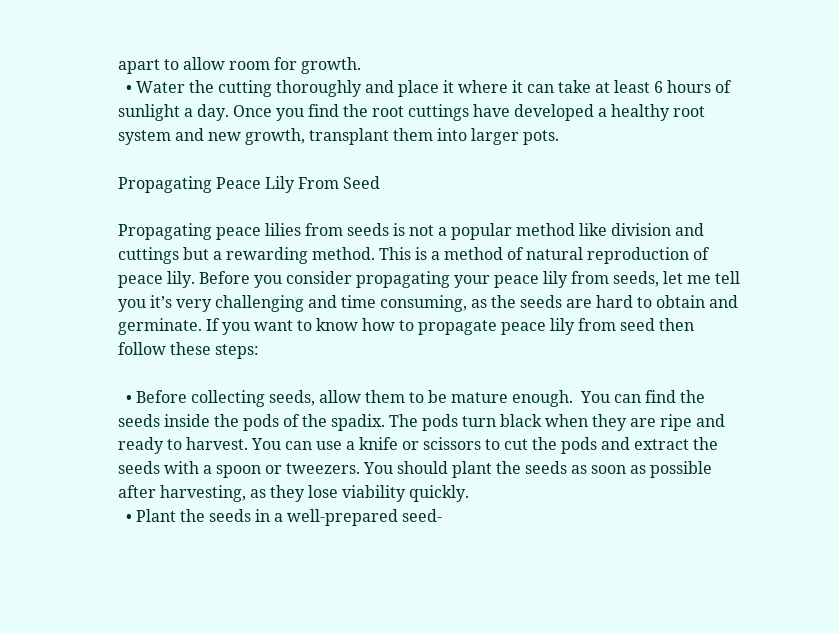apart to allow room for growth.
  • Water the cutting thoroughly and place it where it can take at least 6 hours of sunlight a day. Once you find the root cuttings have developed a healthy root system and new growth, transplant them into larger pots.

Propagating Peace Lily From Seed

Propagating peace lilies from seeds is not a popular method like division and cuttings but a rewarding method. This is a method of natural reproduction of peace lily. Before you consider propagating your peace lily from seeds, let me tell you it’s very challenging and time consuming, as the seeds are hard to obtain and germinate. If you want to know how to propagate peace lily from seed then follow these steps:

  • Before collecting seeds, allow them to be mature enough.  You can find the seeds inside the pods of the spadix. The pods turn black when they are ripe and ready to harvest. You can use a knife or scissors to cut the pods and extract the seeds with a spoon or tweezers. You should plant the seeds as soon as possible after harvesting, as they lose viability quickly.
  • Plant the seeds in a well-prepared seed-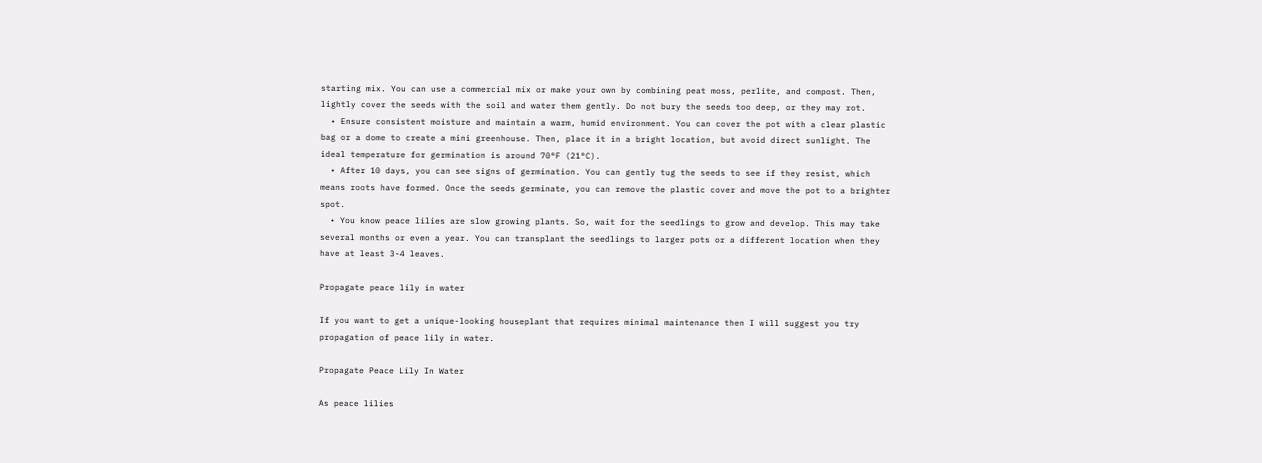starting mix. You can use a commercial mix or make your own by combining peat moss, perlite, and compost. Then, lightly cover the seeds with the soil and water them gently. Do not bury the seeds too deep, or they may rot.
  • Ensure consistent moisture and maintain a warm, humid environment. You can cover the pot with a clear plastic bag or a dome to create a mini greenhouse. Then, place it in a bright location, but avoid direct sunlight. The ideal temperature for germination is around 70°F (21°C).
  • After 10 days, you can see signs of germination. You can gently tug the seeds to see if they resist, which means roots have formed. Once the seeds germinate, you can remove the plastic cover and move the pot to a brighter spot.
  • You know peace lilies are slow growing plants. So, wait for the seedlings to grow and develop. This may take several months or even a year. You can transplant the seedlings to larger pots or a different location when they have at least 3-4 leaves.

Propagate peace lily in water

If you want to get a unique-looking houseplant that requires minimal maintenance then I will suggest you try propagation of peace lily in water.

Propagate Peace Lily In Water

As peace lilies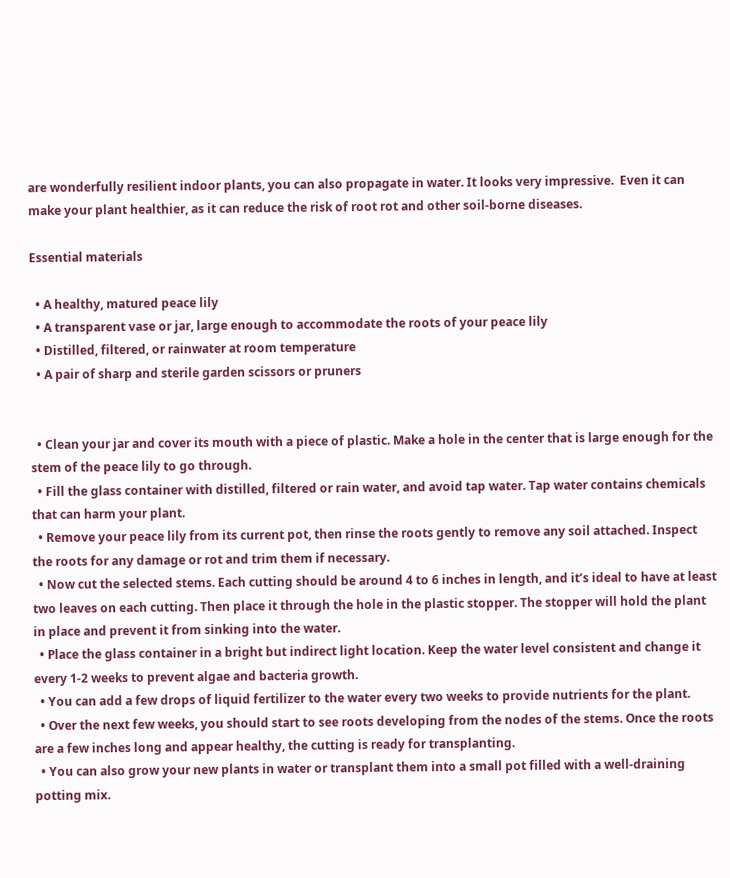are wonderfully resilient indoor plants, you can also propagate in water. It looks very impressive.  Even it can make your plant healthier, as it can reduce the risk of root rot and other soil-borne diseases.

Essential materials

  • A healthy, matured peace lily
  • A transparent vase or jar, large enough to accommodate the roots of your peace lily
  • Distilled, filtered, or rainwater at room temperature
  • A pair of sharp and sterile garden scissors or pruners


  • Clean your jar and cover its mouth with a piece of plastic. Make a hole in the center that is large enough for the stem of the peace lily to go through.
  • Fill the glass container with distilled, filtered or rain water, and avoid tap water. Tap water contains chemicals that can harm your plant.
  • Remove your peace lily from its current pot, then rinse the roots gently to remove any soil attached. Inspect the roots for any damage or rot and trim them if necessary.
  • Now cut the selected stems. Each cutting should be around 4 to 6 inches in length, and it’s ideal to have at least two leaves on each cutting. Then place it through the hole in the plastic stopper. The stopper will hold the plant in place and prevent it from sinking into the water.
  • Place the glass container in a bright but indirect light location. Keep the water level consistent and change it every 1-2 weeks to prevent algae and bacteria growth.
  • You can add a few drops of liquid fertilizer to the water every two weeks to provide nutrients for the plant.
  • Over the next few weeks, you should start to see roots developing from the nodes of the stems. Once the roots are a few inches long and appear healthy, the cutting is ready for transplanting.
  • You can also grow your new plants in water or transplant them into a small pot filled with a well-draining potting mix.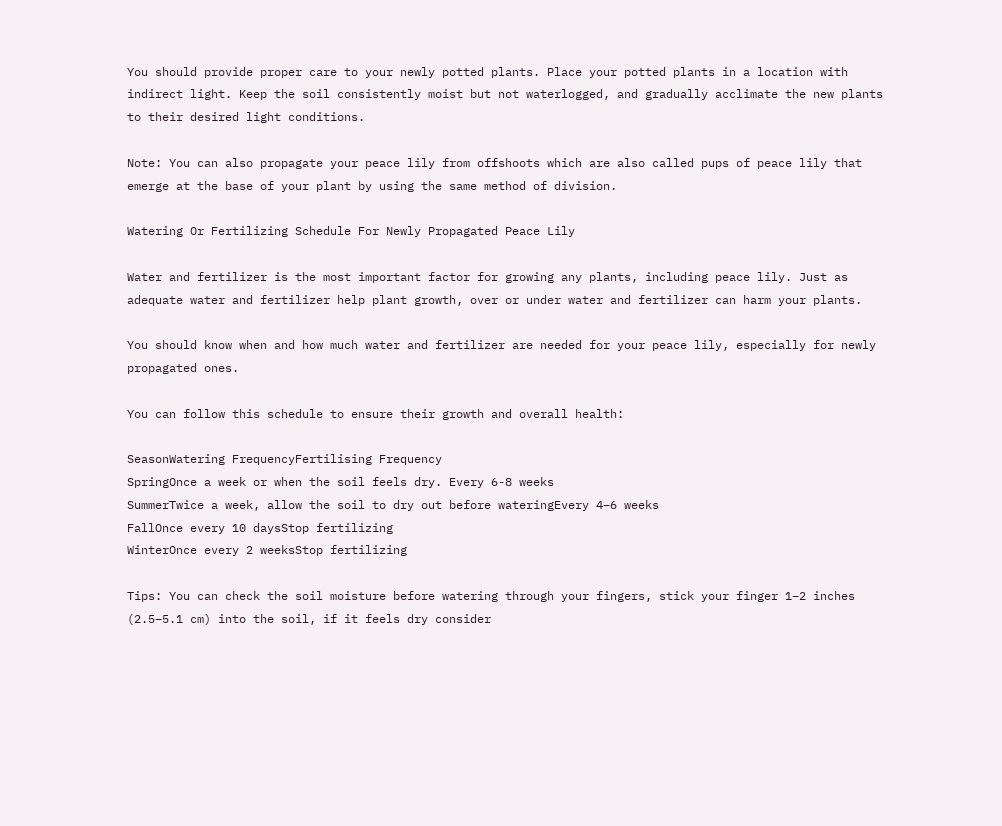You should provide proper care to your newly potted plants. Place your potted plants in a location with indirect light. Keep the soil consistently moist but not waterlogged, and gradually acclimate the new plants to their desired light conditions.

Note: You can also propagate your peace lily from offshoots which are also called pups of peace lily that emerge at the base of your plant by using the same method of division.

Watering Or Fertilizing Schedule For Newly Propagated Peace Lily

Water and fertilizer is the most important factor for growing any plants, including peace lily. Just as adequate water and fertilizer help plant growth, over or under water and fertilizer can harm your plants.

You should know when and how much water and fertilizer are needed for your peace lily, especially for newly propagated ones.

You can follow this schedule to ensure their growth and overall health:

SeasonWatering FrequencyFertilising Frequency
SpringOnce a week or when the soil feels dry. Every 6-8 weeks
SummerTwice a week, allow the soil to dry out before wateringEvery 4–6 weeks
FallOnce every 10 daysStop fertilizing
WinterOnce every 2 weeksStop fertilizing

Tips: You can check the soil moisture before watering through your fingers, stick your finger 1–2 inches (2.5–5.1 cm) into the soil, if it feels dry consider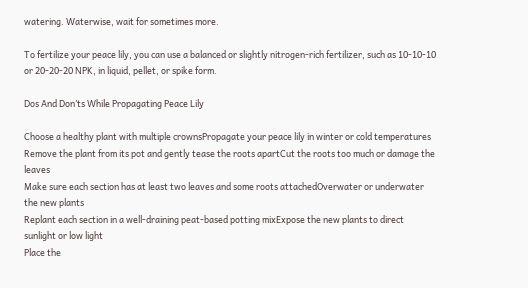watering. Waterwise, wait for sometimes more.

To fertilize your peace lily, you can use a balanced or slightly nitrogen-rich fertilizer, such as 10-10-10 or 20-20-20 NPK, in liquid, pellet, or spike form.

Dos And Don’ts While Propagating Peace Lily

Choose a healthy plant with multiple crownsPropagate your peace lily in winter or cold temperatures
Remove the plant from its pot and gently tease the roots apartCut the roots too much or damage the leaves
Make sure each section has at least two leaves and some roots attachedOverwater or underwater the new plants
Replant each section in a well-draining peat-based potting mixExpose the new plants to direct sunlight or low light
Place the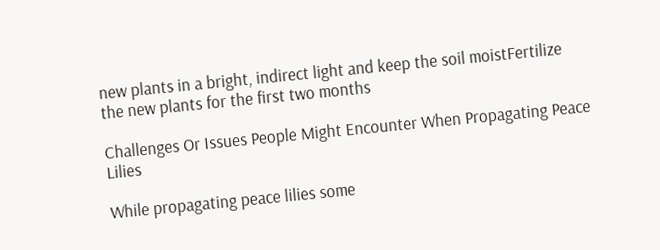new plants in a bright, indirect light and keep the soil moistFertilize the new plants for the first two months

Challenges Or Issues People Might Encounter When Propagating Peace Lilies

While propagating peace lilies some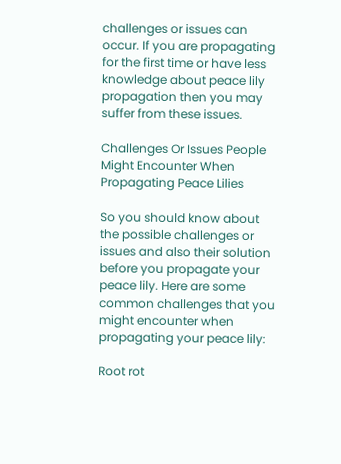challenges or issues can occur. If you are propagating for the first time or have less knowledge about peace lily propagation then you may suffer from these issues.

Challenges Or Issues People Might Encounter When Propagating Peace Lilies

So you should know about the possible challenges or issues and also their solution before you propagate your peace lily. Here are some common challenges that you might encounter when propagating your peace lily:

Root rot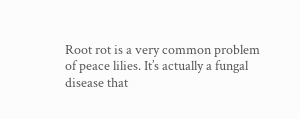Root rot is a very common problem of peace lilies. It’s actually a fungal disease that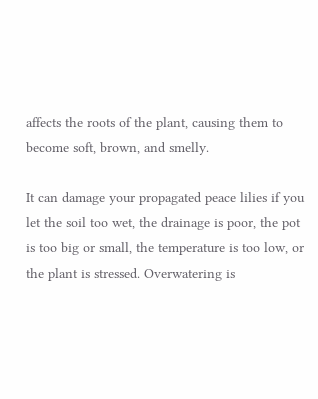affects the roots of the plant, causing them to become soft, brown, and smelly.

It can damage your propagated peace lilies if you let the soil too wet, the drainage is poor, the pot is too big or small, the temperature is too low, or the plant is stressed. Overwatering is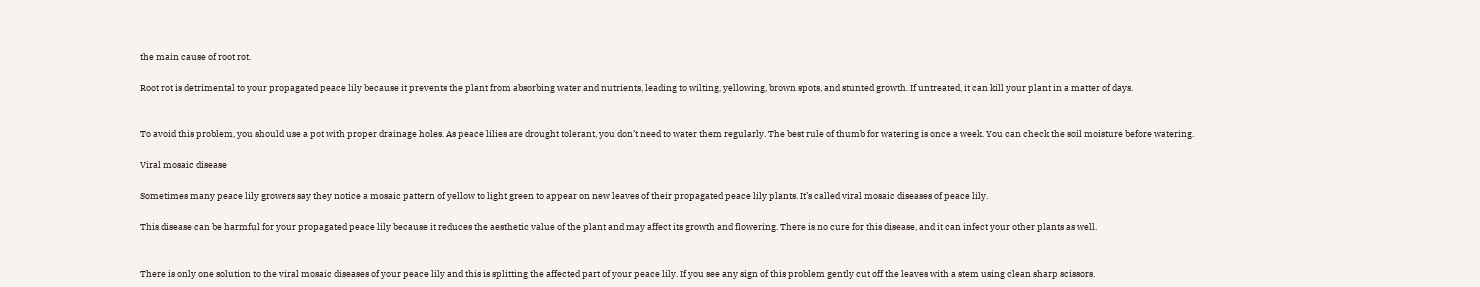the main cause of root rot.

Root rot is detrimental to your propagated peace lily because it prevents the plant from absorbing water and nutrients, leading to wilting, yellowing, brown spots, and stunted growth. If untreated, it can kill your plant in a matter of days.


To avoid this problem, you should use a pot with proper drainage holes. As peace lilies are drought tolerant, you don’t need to water them regularly. The best rule of thumb for watering is once a week. You can check the soil moisture before watering.

Viral mosaic disease

Sometimes many peace lily growers say they notice a mosaic pattern of yellow to light green to appear on new leaves of their propagated peace lily plants. It’s called viral mosaic diseases of peace lily.

This disease can be harmful for your propagated peace lily because it reduces the aesthetic value of the plant and may affect its growth and flowering. There is no cure for this disease, and it can infect your other plants as well.


There is only one solution to the viral mosaic diseases of your peace lily and this is splitting the affected part of your peace lily. If you see any sign of this problem gently cut off the leaves with a stem using clean sharp scissors.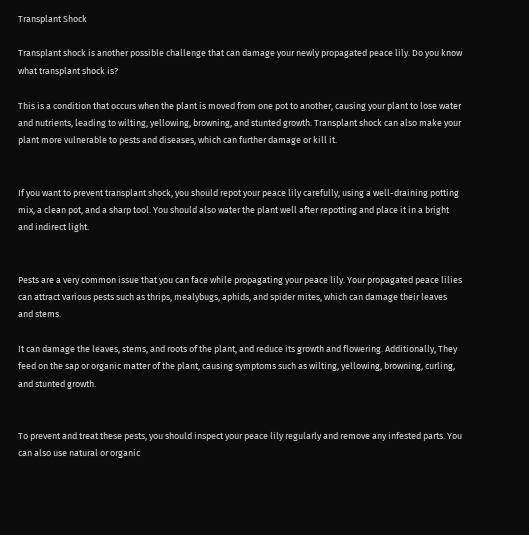Transplant Shock

Transplant shock is another possible challenge that can damage your newly propagated peace lily. Do you know what transplant shock is?

This is a condition that occurs when the plant is moved from one pot to another, causing your plant to lose water and nutrients, leading to wilting, yellowing, browning, and stunted growth. Transplant shock can also make your plant more vulnerable to pests and diseases, which can further damage or kill it.


If you want to prevent transplant shock, you should repot your peace lily carefully, using a well-draining potting mix, a clean pot, and a sharp tool. You should also water the plant well after repotting and place it in a bright and indirect light.


Pests are a very common issue that you can face while propagating your peace lily. Your propagated peace lilies can attract various pests such as thrips, mealybugs, aphids, and spider mites, which can damage their leaves and stems.

It can damage the leaves, stems, and roots of the plant, and reduce its growth and flowering. Additionally, They feed on the sap or organic matter of the plant, causing symptoms such as wilting, yellowing, browning, curling, and stunted growth.


To prevent and treat these pests, you should inspect your peace lily regularly and remove any infested parts. You can also use natural or organic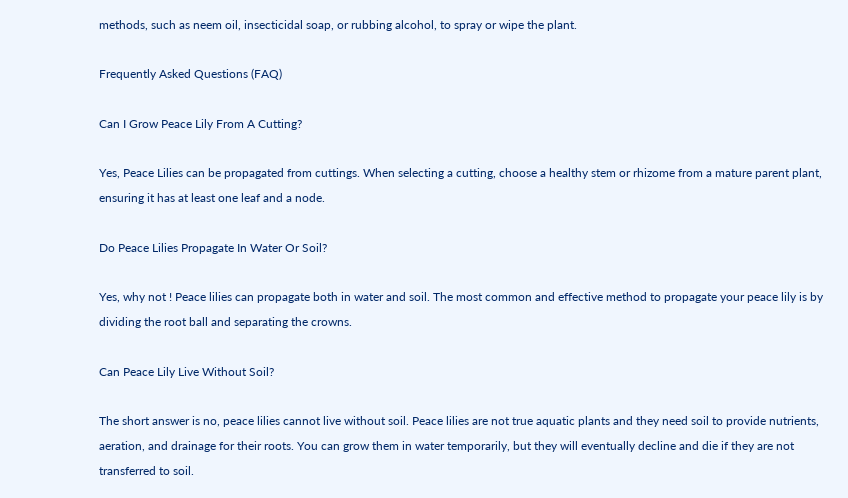methods, such as neem oil, insecticidal soap, or rubbing alcohol, to spray or wipe the plant.

Frequently Asked Questions (FAQ)

Can I Grow Peace Lily From A Cutting?

Yes, Peace Lilies can be propagated from cuttings. When selecting a cutting, choose a healthy stem or rhizome from a mature parent plant, ensuring it has at least one leaf and a node.

Do Peace Lilies Propagate In Water Or Soil?

Yes, why not ! Peace lilies can propagate both in water and soil. The most common and effective method to propagate your peace lily is by dividing the root ball and separating the crowns.

Can Peace Lily Live Without Soil?

The short answer is no, peace lilies cannot live without soil. Peace lilies are not true aquatic plants and they need soil to provide nutrients, aeration, and drainage for their roots. You can grow them in water temporarily, but they will eventually decline and die if they are not transferred to soil.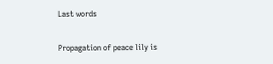Last words

Propagation of peace lily is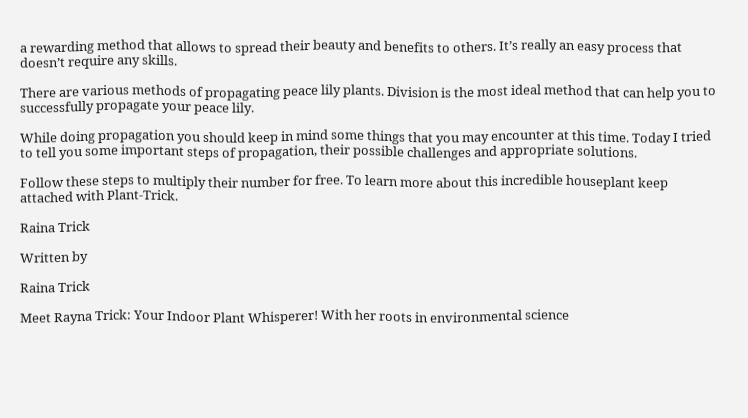a rewarding method that allows to spread their beauty and benefits to others. It’s really an easy process that doesn’t require any skills.

There are various methods of propagating peace lily plants. Division is the most ideal method that can help you to successfully propagate your peace lily.

While doing propagation you should keep in mind some things that you may encounter at this time. Today I tried to tell you some important steps of propagation, their possible challenges and appropriate solutions.

Follow these steps to multiply their number for free. To learn more about this incredible houseplant keep attached with Plant-Trick.

Raina Trick

Written by

Raina Trick

Meet Rayna Trick: Your Indoor Plant Whisperer! With her roots in environmental science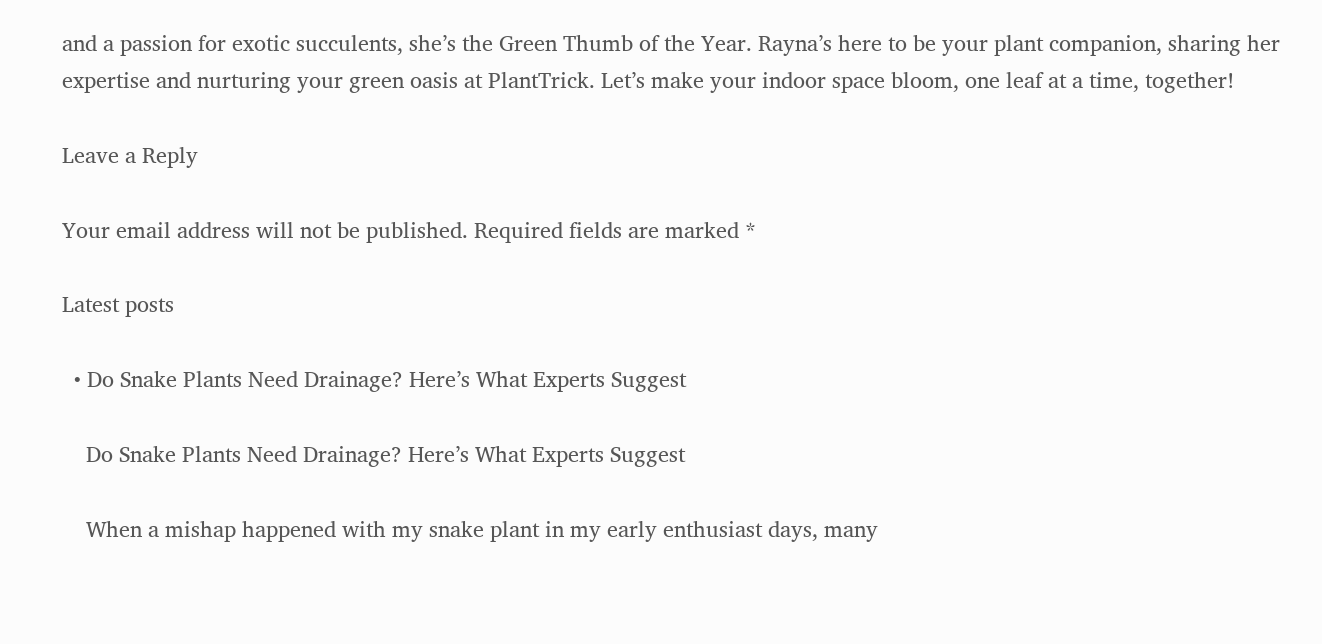and a passion for exotic succulents, she’s the Green Thumb of the Year. Rayna’s here to be your plant companion, sharing her expertise and nurturing your green oasis at PlantTrick. Let’s make your indoor space bloom, one leaf at a time, together!

Leave a Reply

Your email address will not be published. Required fields are marked *

Latest posts

  • Do Snake Plants Need Drainage? Here’s What Experts Suggest

    Do Snake Plants Need Drainage? Here’s What Experts Suggest

    When a mishap happened with my snake plant in my early enthusiast days, many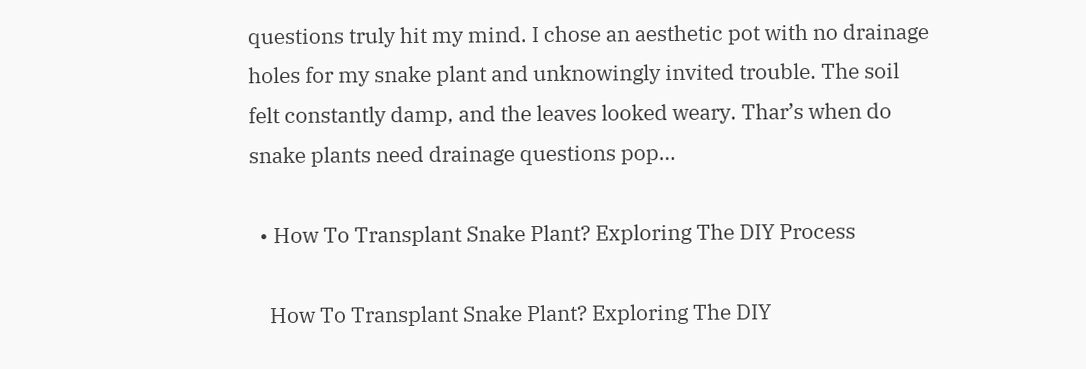questions truly hit my mind. I chose an aesthetic pot with no drainage holes for my snake plant and unknowingly invited trouble. The soil felt constantly damp, and the leaves looked weary. Thar’s when do snake plants need drainage questions pop…

  • How To Transplant Snake Plant? Exploring The DIY Process

    How To Transplant Snake Plant? Exploring The DIY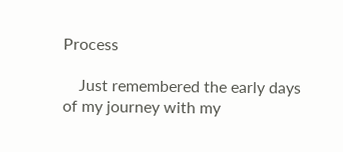Process

    Just remembered the early days of my journey with my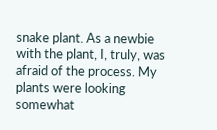snake plant. As a newbie with the plant, I, truly, was afraid of the process. My plants were looking somewhat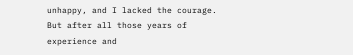unhappy, and I lacked the courage.  But after all those years of experience and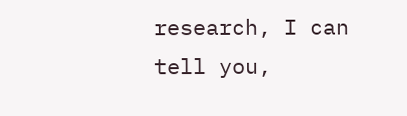research, I can tell you,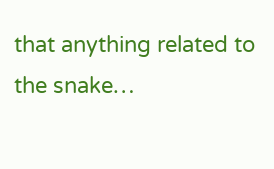that anything related to the snake…